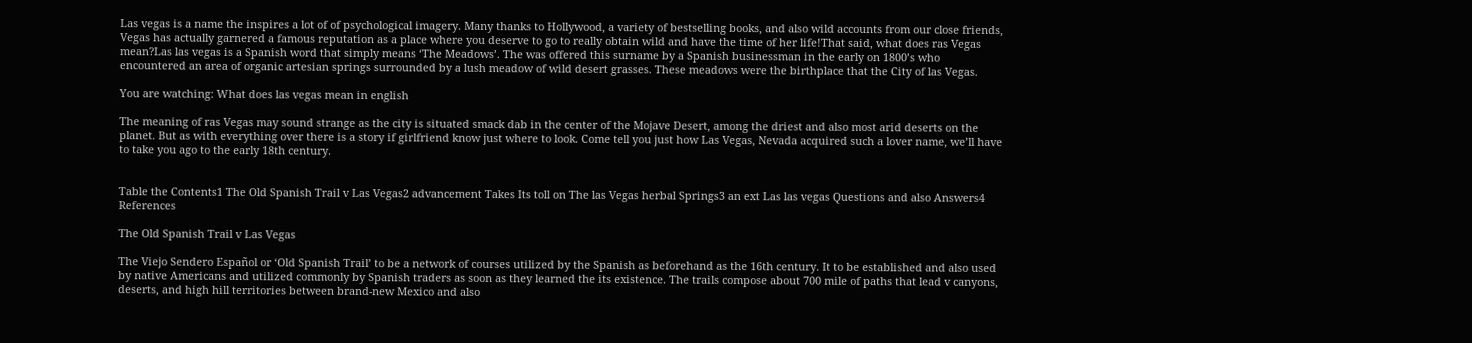Las vegas is a name the inspires a lot of of psychological imagery. Many thanks to Hollywood, a variety of bestselling books, and also wild accounts from our close friends, Vegas has actually garnered a famous reputation as a place where you deserve to go to really obtain wild and have the time of her life!That said, what does ras Vegas mean?Las las vegas is a Spanish word that simply means ‘The Meadows’. The was offered this surname by a Spanish businessman in the early on 1800’s who encountered an area of organic artesian springs surrounded by a lush meadow of wild desert grasses. These meadows were the birthplace that the City of las Vegas.

You are watching: What does las vegas mean in english

The meaning of ras Vegas may sound strange as the city is situated smack dab in the center of the Mojave Desert, among the driest and also most arid deserts on the planet. But as with everything over there is a story if girlfriend know just where to look. Come tell you just how Las Vegas, Nevada acquired such a lover name, we’ll have to take you ago to the early 18th century.


Table the Contents1 The Old Spanish Trail v Las Vegas2 advancement Takes Its toll on The las Vegas herbal Springs3 an ext Las las vegas Questions and also Answers4 References

The Old Spanish Trail v Las Vegas

The Viejo Sendero Español or ‘Old Spanish Trail’ to be a network of courses utilized by the Spanish as beforehand as the 16th century. It to be established and also used by native Americans and utilized commonly by Spanish traders as soon as they learned the its existence. The trails compose about 700 mile of paths that lead v canyons, deserts, and high hill territories between brand-new Mexico and also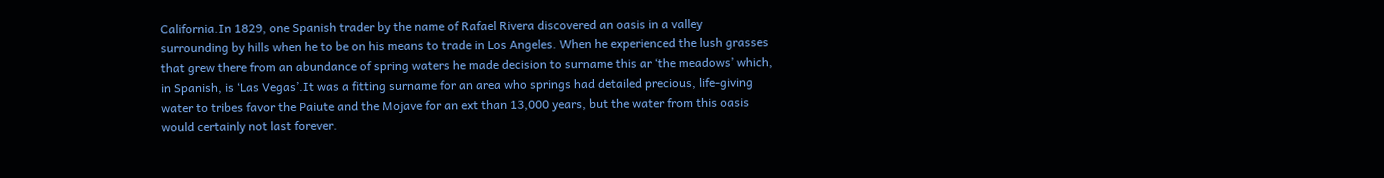California.In 1829, one Spanish trader by the name of Rafael Rivera discovered an oasis in a valley surrounding by hills when he to be on his means to trade in Los Angeles. When he experienced the lush grasses that grew there from an abundance of spring waters he made decision to surname this ar ‘the meadows’ which, in Spanish, is ‘Las Vegas’.It was a fitting surname for an area who springs had detailed precious, life-giving water to tribes favor the Paiute and the Mojave for an ext than 13,000 years, but the water from this oasis would certainly not last forever.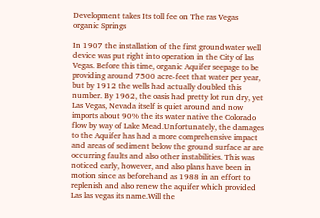Development takes Its toll fee on The ras Vegas organic Springs

In 1907 the installation of the first groundwater well device was put right into operation in the City of las Vegas. Before this time, organic Aquifer seepage to be providing around 7500 acre-feet that water per year, but by 1912 the wells had actually doubled this number. By 1962, the oasis had pretty lot run dry, yet Las Vegas, Nevada itself is quiet around and now imports about 90% the its water native the Colorado flow by way of Lake Mead.Unfortunately, the damages to the Aquifer has had a more comprehensive impact and areas of sediment below the ground surface ar are occurring faults and also other instabilities. This was noticed early, however, and also plans have been in motion since as beforehand as 1988 in an effort to replenish and also renew the aquifer which provided Las las vegas its name.Will the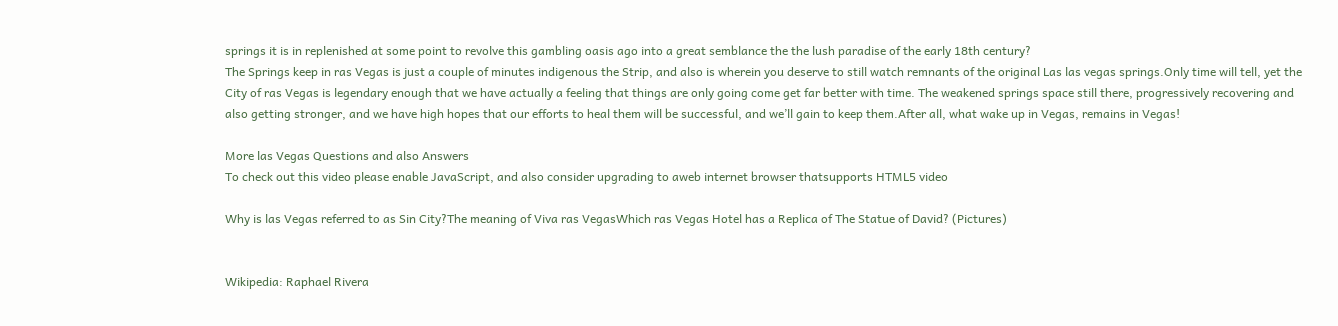springs it is in replenished at some point to revolve this gambling oasis ago into a great semblance the the lush paradise of the early 18th century?
The Springs keep in ras Vegas is just a couple of minutes indigenous the Strip, and also is wherein you deserve to still watch remnants of the original Las las vegas springs.Only time will tell, yet the City of ras Vegas is legendary enough that we have actually a feeling that things are only going come get far better with time. The weakened springs space still there, progressively recovering and also getting stronger, and we have high hopes that our efforts to heal them will be successful, and we’ll gain to keep them.After all, what wake up in Vegas, remains in Vegas!

More las Vegas Questions and also Answers
To check out this video please enable JavaScript, and also consider upgrading to aweb internet browser thatsupports HTML5 video

Why is las Vegas referred to as Sin City?The meaning of Viva ras VegasWhich ras Vegas Hotel has a Replica of The Statue of David? (Pictures)


Wikipedia: Raphael Rivera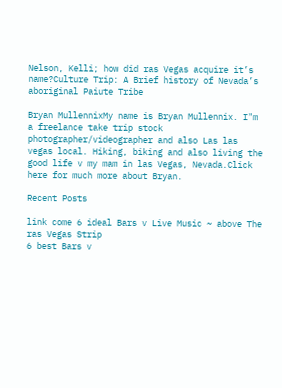Nelson, Kelli; how did ras Vegas acquire it’s name?Culture Trip: A Brief history of Nevada’s aboriginal Paiute Tribe

Bryan MullennixMy name is Bryan Mullennix. I"m a freelance take trip stock photographer/videographer and also Las las vegas local. Hiking, biking and also living the good life v my mam in las Vegas, Nevada.Click here for much more about Bryan.

Recent Posts

link come 6 ideal Bars v Live Music ~ above The ras Vegas Strip
6 best Bars v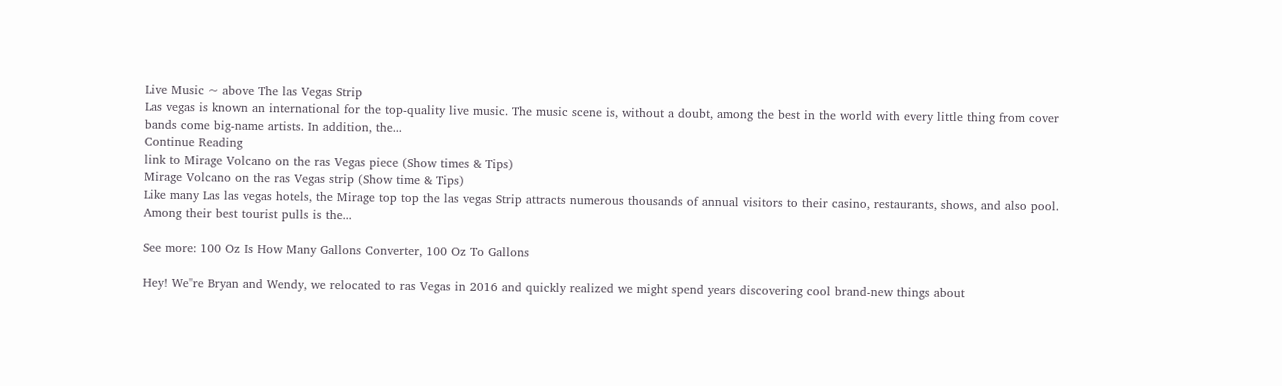Live Music ~ above The las Vegas Strip
Las vegas is known an international for the top-quality live music. The music scene is, without a doubt, among the best in the world with every little thing from cover bands come big-name artists. In addition, the...
Continue Reading
link to Mirage Volcano on the ras Vegas piece (Show times & Tips)
Mirage Volcano on the ras Vegas strip (Show time & Tips)
Like many Las las vegas hotels, the Mirage top top the las vegas Strip attracts numerous thousands of annual visitors to their casino, restaurants, shows, and also pool. Among their best tourist pulls is the...

See more: 100 Oz Is How Many Gallons Converter, 100 Oz To Gallons

Hey! We"re Bryan and Wendy, we relocated to ras Vegas in 2016 and quickly realized we might spend years discovering cool brand-new things about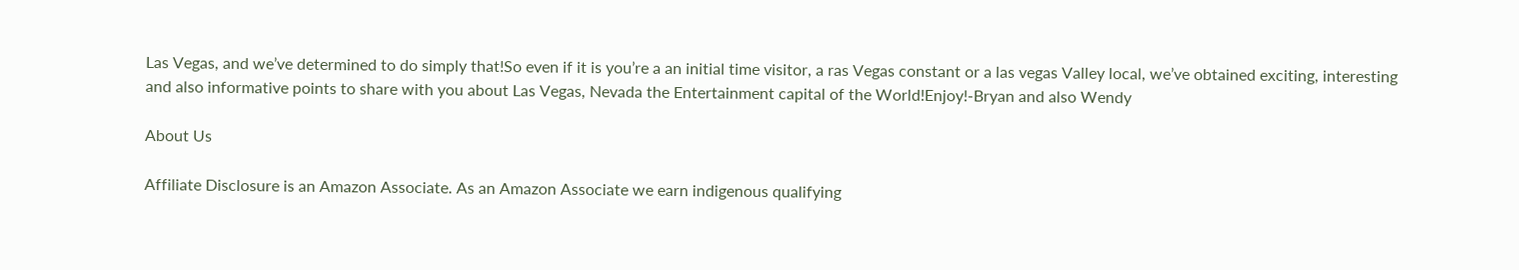Las Vegas, and we’ve determined to do simply that!So even if it is you’re a an initial time visitor, a ras Vegas constant or a las vegas Valley local, we’ve obtained exciting, interesting and also informative points to share with you about Las Vegas, Nevada the Entertainment capital of the World!Enjoy!-Bryan and also Wendy

About Us

Affiliate Disclosure is an Amazon Associate. As an Amazon Associate we earn indigenous qualifying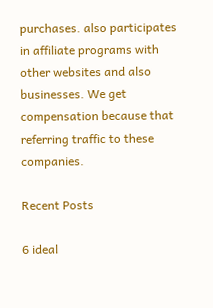purchases. also participates in affiliate programs with other websites and also businesses. We get compensation because that referring traffic to these companies.

Recent Posts

6 ideal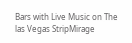Bars with Live Music on The las Vegas StripMirage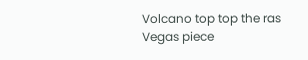Volcano top top the ras Vegas piece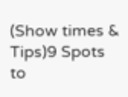(Show times & Tips)9 Spots to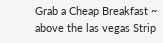Grab a Cheap Breakfast ~ above the las vegas Strip